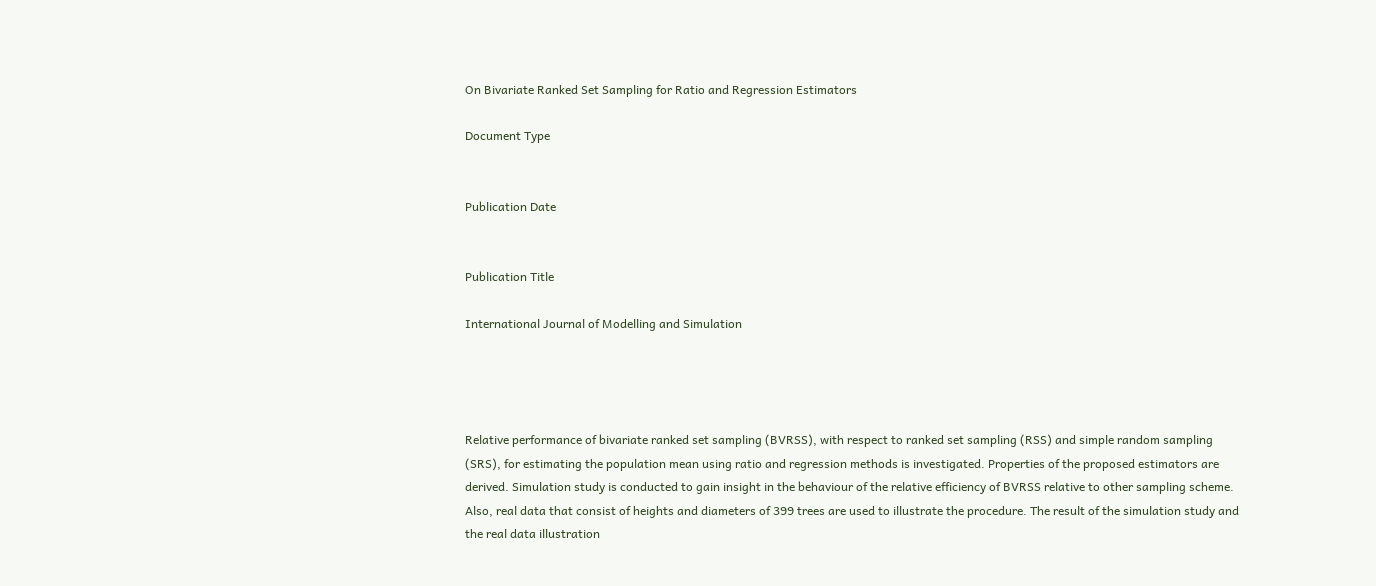On Bivariate Ranked Set Sampling for Ratio and Regression Estimators

Document Type


Publication Date


Publication Title

International Journal of Modelling and Simulation




Relative performance of bivariate ranked set sampling (BVRSS), with respect to ranked set sampling (RSS) and simple random sampling (SRS), for estimating the population mean using ratio and regression methods is investigated. Properties of the proposed estimators are derived. Simulation study is conducted to gain insight in the behaviour of the relative efficiency of BVRSS relative to other sampling scheme. Also, real data that consist of heights and diameters of 399 trees are used to illustrate the procedure. The result of the simulation study and the real data illustration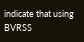indicate that using BVRSS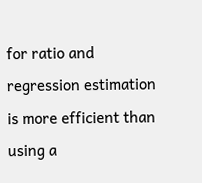for ratio and regression estimation is more efficient than using a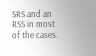SRS and an RSS in most of the cases.